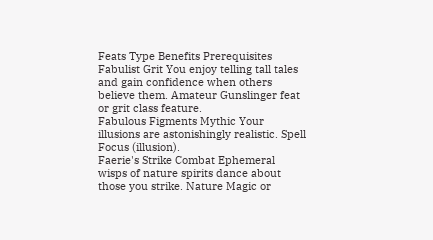Feats Type Benefits Prerequisites
Fabulist Grit You enjoy telling tall tales and gain confidence when others believe them. Amateur Gunslinger feat or grit class feature.
Fabulous Figments Mythic Your illusions are astonishingly realistic. Spell Focus (illusion).
Faerie's Strike Combat Ephemeral wisps of nature spirits dance about those you strike. Nature Magic or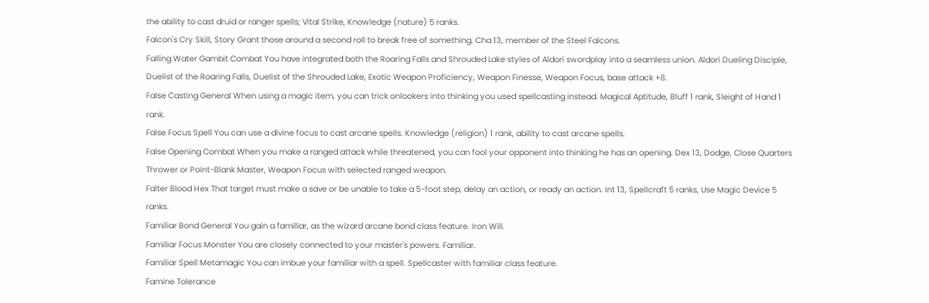the ability to cast druid or ranger spells; Vital Strike, Knowledge (nature) 5 ranks.
Falcon's Cry Skill, Story Grant those around a second roll to break free of something. Cha 13, member of the Steel Falcons.
Falling Water Gambit Combat You have integrated both the Roaring Falls and Shrouded Lake styles of Aldori swordplay into a seamless union. Aldori Dueling Disciple, Duelist of the Roaring Falls, Duelist of the Shrouded Lake, Exotic Weapon Proficiency, Weapon Finesse, Weapon Focus, base attack +8.
False Casting General When using a magic item, you can trick onlookers into thinking you used spellcasting instead. Magical Aptitude, Bluff 1 rank, Sleight of Hand 1 rank.
False Focus Spell You can use a divine focus to cast arcane spells. Knowledge (religion) 1 rank, ability to cast arcane spells.
False Opening Combat When you make a ranged attack while threatened, you can fool your opponent into thinking he has an opening. Dex 13, Dodge, Close Quarters Thrower or Point-Blank Master, Weapon Focus with selected ranged weapon.
Falter Blood Hex That target must make a save or be unable to take a 5-foot step, delay an action, or ready an action. Int 13, Spellcraft 5 ranks, Use Magic Device 5 ranks.
Familiar Bond General You gain a familiar, as the wizard arcane bond class feature. Iron Will.
Familiar Focus Monster You are closely connected to your master's powers. Familiar.
Familiar Spell Metamagic You can imbue your familiar with a spell. Spellcaster with familiar class feature.
Famine Tolerance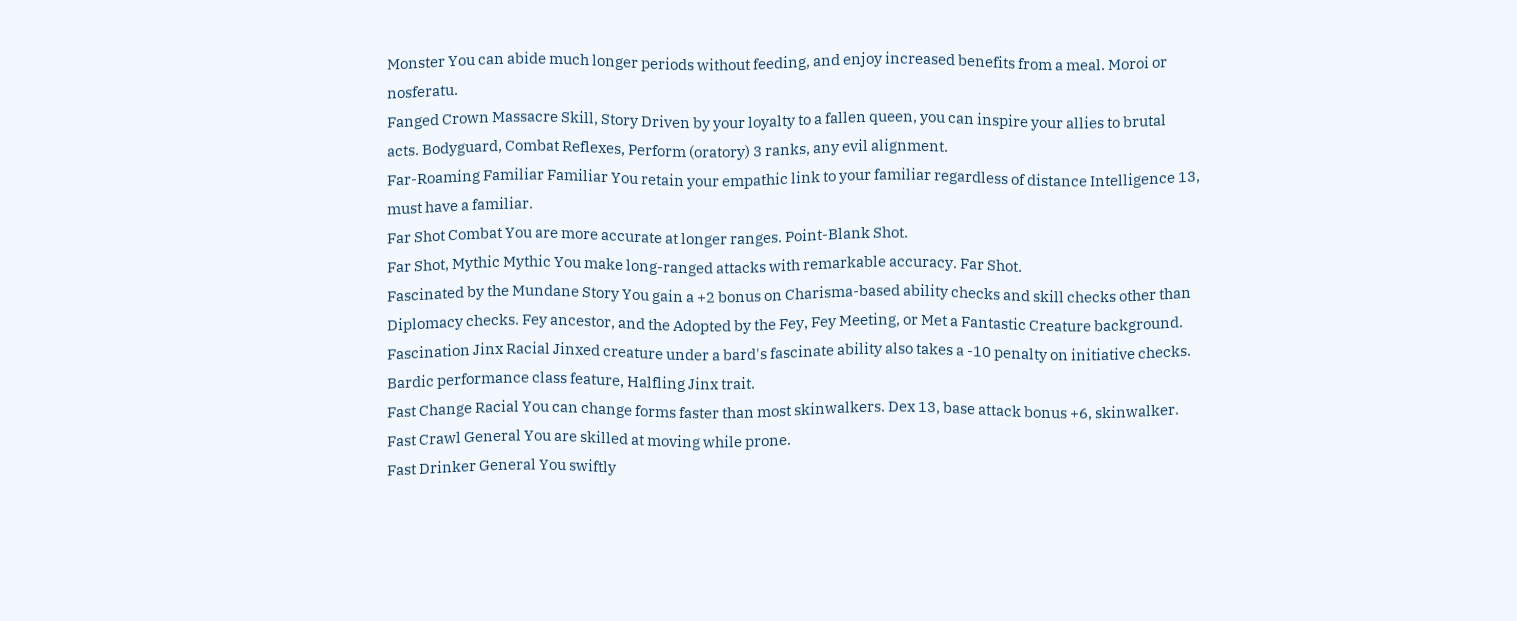Monster You can abide much longer periods without feeding, and enjoy increased benefits from a meal. Moroi or nosferatu.
Fanged Crown Massacre Skill, Story Driven by your loyalty to a fallen queen, you can inspire your allies to brutal acts. Bodyguard, Combat Reflexes, Perform (oratory) 3 ranks, any evil alignment.
Far-Roaming Familiar Familiar You retain your empathic link to your familiar regardless of distance Intelligence 13, must have a familiar.
Far Shot Combat You are more accurate at longer ranges. Point-Blank Shot.
Far Shot, Mythic Mythic You make long-ranged attacks with remarkable accuracy. Far Shot.
Fascinated by the Mundane Story You gain a +2 bonus on Charisma-based ability checks and skill checks other than Diplomacy checks. Fey ancestor, and the Adopted by the Fey, Fey Meeting, or Met a Fantastic Creature background.
Fascination Jinx Racial Jinxed creature under a bard's fascinate ability also takes a -10 penalty on initiative checks. Bardic performance class feature, Halfling Jinx trait.
Fast Change Racial You can change forms faster than most skinwalkers. Dex 13, base attack bonus +6, skinwalker.
Fast Crawl General You are skilled at moving while prone.
Fast Drinker General You swiftly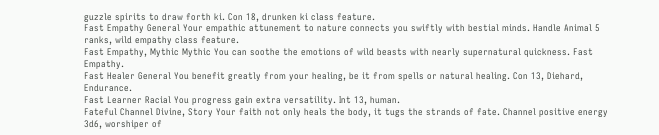guzzle spirits to draw forth ki. Con 18, drunken ki class feature.
Fast Empathy General Your empathic attunement to nature connects you swiftly with bestial minds. Handle Animal 5 ranks, wild empathy class feature.
Fast Empathy, Mythic Mythic You can soothe the emotions of wild beasts with nearly supernatural quickness. Fast Empathy.
Fast Healer General You benefit greatly from your healing, be it from spells or natural healing. Con 13, Diehard, Endurance.
Fast Learner Racial You progress gain extra versatility. Int 13, human.
Fateful Channel Divine, Story Your faith not only heals the body, it tugs the strands of fate. Channel positive energy 3d6, worshiper of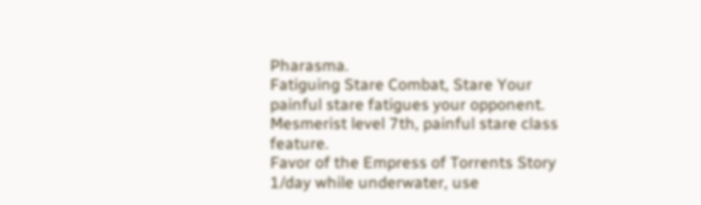Pharasma.
Fatiguing Stare Combat, Stare Your painful stare fatigues your opponent. Mesmerist level 7th, painful stare class feature.
Favor of the Empress of Torrents Story 1/day while underwater, use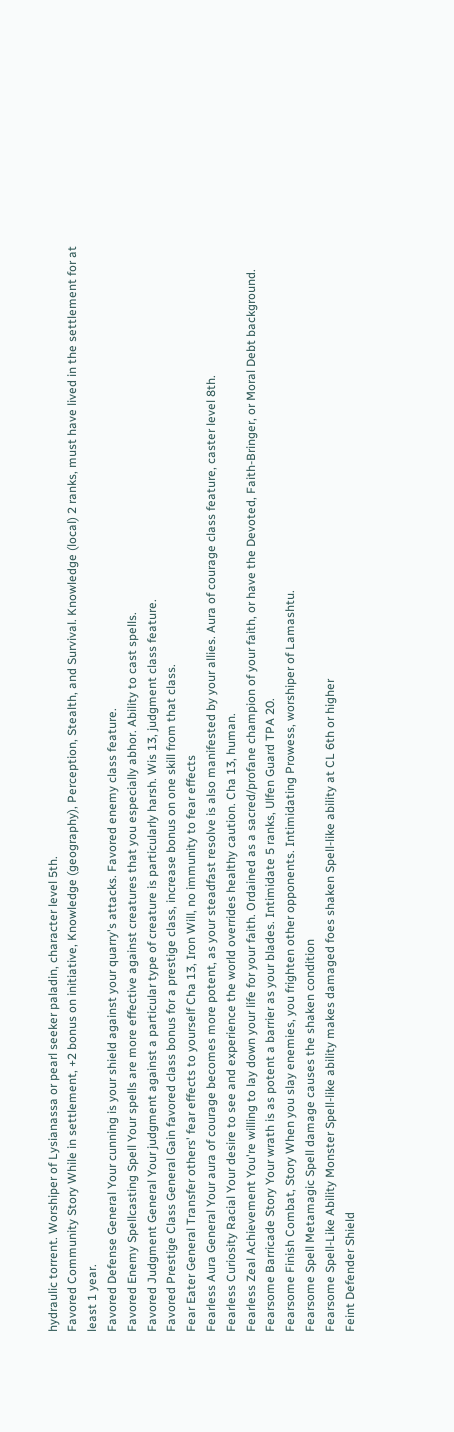hydraulic torrent. Worshiper of Lysianassa or pearl seeker paladin, character level 5th.
Favored Community Story While in settlement, +2 bonus on initiative, Knowledge (geography), Perception, Stealth, and Survival. Knowledge (local) 2 ranks, must have lived in the settlement for at least 1 year.
Favored Defense General Your cunning is your shield against your quarry's attacks. Favored enemy class feature.
Favored Enemy Spellcasting Spell Your spells are more effective against creatures that you especially abhor. Ability to cast spells.
Favored Judgment General Your judgment against a particular type of creature is particularly harsh. Wis 13, judgment class feature.
Favored Prestige Class General Gain favored class bonus for a prestige class, increase bonus on one skill from that class.
Fear Eater General Transfer others' fear effects to yourself Cha 13, Iron Will, no immunity to fear effects
Fearless Aura General Your aura of courage becomes more potent, as your steadfast resolve is also manifested by your allies. Aura of courage class feature, caster level 8th.
Fearless Curiosity Racial Your desire to see and experience the world overrides healthy caution. Cha 13, human.
Fearless Zeal Achievement You're willing to lay down your life for your faith. Ordained as a sacred/profane champion of your faith, or have the Devoted, Faith-Bringer, or Moral Debt background.
Fearsome Barricade Story Your wrath is as potent a barrier as your blades. Intimidate 5 ranks, Ulfen Guard TPA 20.
Fearsome Finish Combat, Story When you slay enemies, you frighten other opponents. Intimidating Prowess, worshiper of Lamashtu.
Fearsome Spell Metamagic Spell damage causes the shaken condition
Fearsome Spell-Like Ability Monster Spell-like ability makes damaged foes shaken Spell-like ability at CL 6th or higher
Feint Defender Shield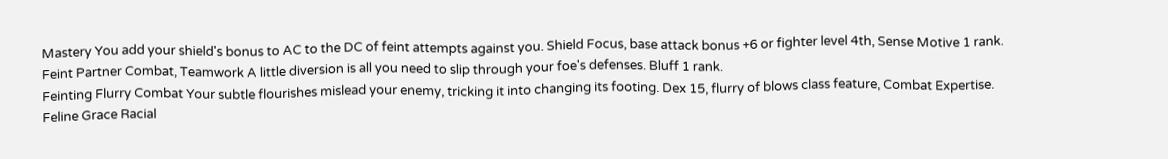Mastery You add your shield's bonus to AC to the DC of feint attempts against you. Shield Focus, base attack bonus +6 or fighter level 4th, Sense Motive 1 rank.
Feint Partner Combat, Teamwork A little diversion is all you need to slip through your foe's defenses. Bluff 1 rank.
Feinting Flurry Combat Your subtle flourishes mislead your enemy, tricking it into changing its footing. Dex 15, flurry of blows class feature, Combat Expertise.
Feline Grace Racial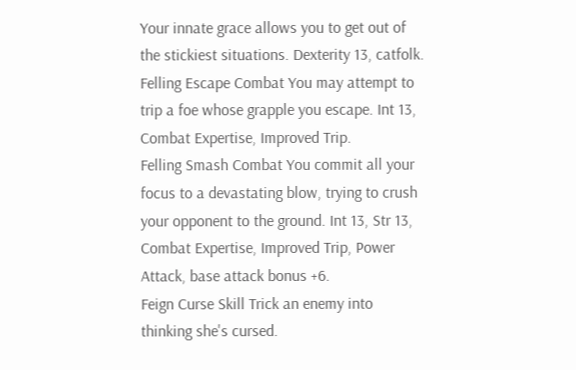Your innate grace allows you to get out of the stickiest situations. Dexterity 13, catfolk.
Felling Escape Combat You may attempt to trip a foe whose grapple you escape. Int 13, Combat Expertise, Improved Trip.
Felling Smash Combat You commit all your focus to a devastating blow, trying to crush your opponent to the ground. Int 13, Str 13, Combat Expertise, Improved Trip, Power Attack, base attack bonus +6.
Feign Curse Skill Trick an enemy into thinking she's cursed.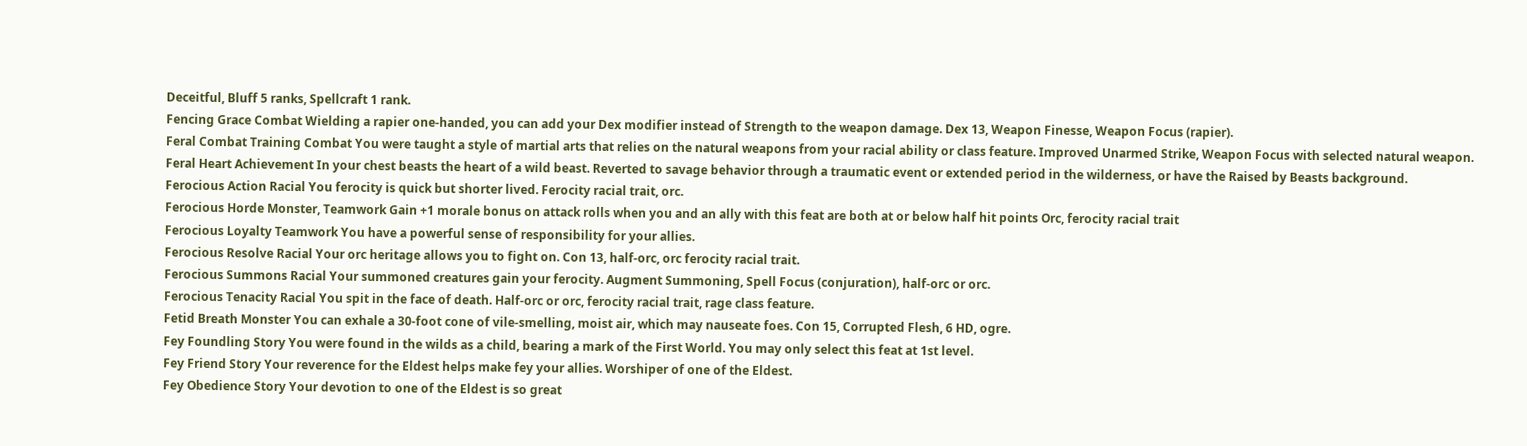Deceitful, Bluff 5 ranks, Spellcraft 1 rank.
Fencing Grace Combat Wielding a rapier one-handed, you can add your Dex modifier instead of Strength to the weapon damage. Dex 13, Weapon Finesse, Weapon Focus (rapier).
Feral Combat Training Combat You were taught a style of martial arts that relies on the natural weapons from your racial ability or class feature. Improved Unarmed Strike, Weapon Focus with selected natural weapon.
Feral Heart Achievement In your chest beasts the heart of a wild beast. Reverted to savage behavior through a traumatic event or extended period in the wilderness, or have the Raised by Beasts background.
Ferocious Action Racial You ferocity is quick but shorter lived. Ferocity racial trait, orc.
Ferocious Horde Monster, Teamwork Gain +1 morale bonus on attack rolls when you and an ally with this feat are both at or below half hit points Orc, ferocity racial trait
Ferocious Loyalty Teamwork You have a powerful sense of responsibility for your allies.
Ferocious Resolve Racial Your orc heritage allows you to fight on. Con 13, half-orc, orc ferocity racial trait.
Ferocious Summons Racial Your summoned creatures gain your ferocity. Augment Summoning, Spell Focus (conjuration), half-orc or orc.
Ferocious Tenacity Racial You spit in the face of death. Half-orc or orc, ferocity racial trait, rage class feature.
Fetid Breath Monster You can exhale a 30-foot cone of vile-smelling, moist air, which may nauseate foes. Con 15, Corrupted Flesh, 6 HD, ogre.
Fey Foundling Story You were found in the wilds as a child, bearing a mark of the First World. You may only select this feat at 1st level.
Fey Friend Story Your reverence for the Eldest helps make fey your allies. Worshiper of one of the Eldest.
Fey Obedience Story Your devotion to one of the Eldest is so great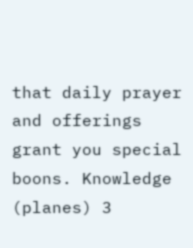that daily prayer and offerings grant you special boons. Knowledge (planes) 3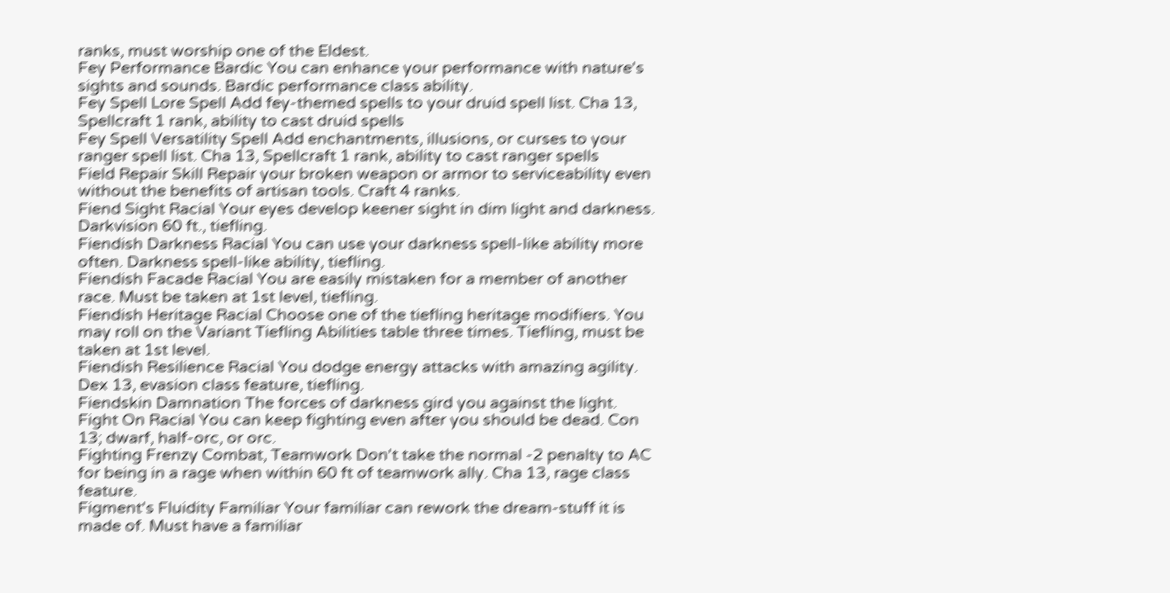ranks, must worship one of the Eldest.
Fey Performance Bardic You can enhance your performance with nature's sights and sounds. Bardic performance class ability.
Fey Spell Lore Spell Add fey-themed spells to your druid spell list. Cha 13, Spellcraft 1 rank, ability to cast druid spells
Fey Spell Versatility Spell Add enchantments, illusions, or curses to your ranger spell list. Cha 13, Spellcraft 1 rank, ability to cast ranger spells
Field Repair Skill Repair your broken weapon or armor to serviceability even without the benefits of artisan tools. Craft 4 ranks.
Fiend Sight Racial Your eyes develop keener sight in dim light and darkness. Darkvision 60 ft., tiefling.
Fiendish Darkness Racial You can use your darkness spell-like ability more often. Darkness spell-like ability, tiefling.
Fiendish Facade Racial You are easily mistaken for a member of another race. Must be taken at 1st level, tiefling.
Fiendish Heritage Racial Choose one of the tiefling heritage modifiers. You may roll on the Variant Tiefling Abilities table three times. Tiefling, must be taken at 1st level.
Fiendish Resilience Racial You dodge energy attacks with amazing agility. Dex 13, evasion class feature, tiefling.
Fiendskin Damnation The forces of darkness gird you against the light.
Fight On Racial You can keep fighting even after you should be dead. Con 13; dwarf, half-orc, or orc.
Fighting Frenzy Combat, Teamwork Don't take the normal -2 penalty to AC for being in a rage when within 60 ft of teamwork ally. Cha 13, rage class feature.
Figment's Fluidity Familiar Your familiar can rework the dream-stuff it is made of. Must have a familiar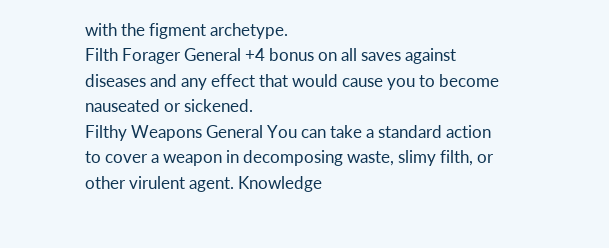with the figment archetype.
Filth Forager General +4 bonus on all saves against diseases and any effect that would cause you to become nauseated or sickened.
Filthy Weapons General You can take a standard action to cover a weapon in decomposing waste, slimy filth, or other virulent agent. Knowledge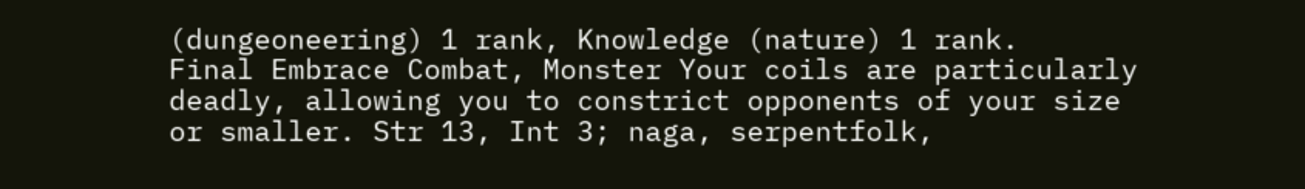(dungeoneering) 1 rank, Knowledge (nature) 1 rank.
Final Embrace Combat, Monster Your coils are particularly deadly, allowing you to constrict opponents of your size or smaller. Str 13, Int 3; naga, serpentfolk,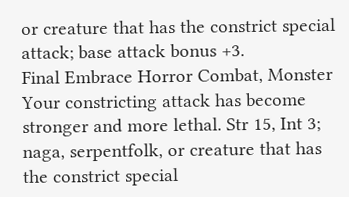or creature that has the constrict special attack; base attack bonus +3.
Final Embrace Horror Combat, Monster Your constricting attack has become stronger and more lethal. Str 15, Int 3; naga, serpentfolk, or creature that has the constrict special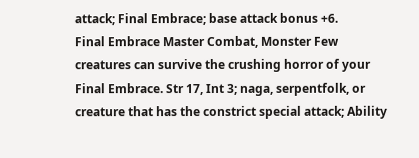attack; Final Embrace; base attack bonus +6.
Final Embrace Master Combat, Monster Few creatures can survive the crushing horror of your Final Embrace. Str 17, Int 3; naga, serpentfolk, or creature that has the constrict special attack; Ability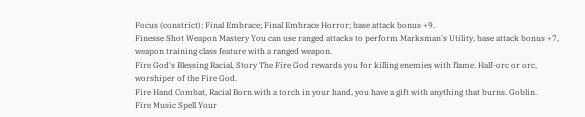Focus (constrict); Final Embrace; Final Embrace Horror; base attack bonus +9.
Finesse Shot Weapon Mastery You can use ranged attacks to perform Marksman's Utility, base attack bonus +7, weapon training class feature with a ranged weapon.
Fire God's Blessing Racial, Story The Fire God rewards you for killing enemies with flame. Half-orc or orc, worshiper of the Fire God.
Fire Hand Combat, Racial Born with a torch in your hand, you have a gift with anything that burns. Goblin.
Fire Music Spell Your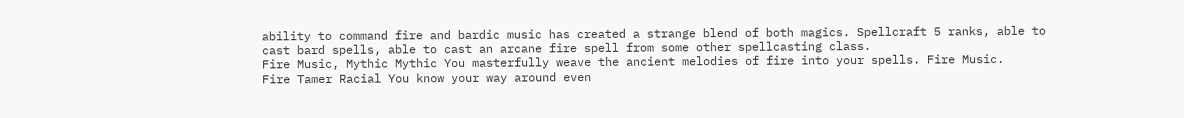ability to command fire and bardic music has created a strange blend of both magics. Spellcraft 5 ranks, able to cast bard spells, able to cast an arcane fire spell from some other spellcasting class.
Fire Music, Mythic Mythic You masterfully weave the ancient melodies of fire into your spells. Fire Music.
Fire Tamer Racial You know your way around even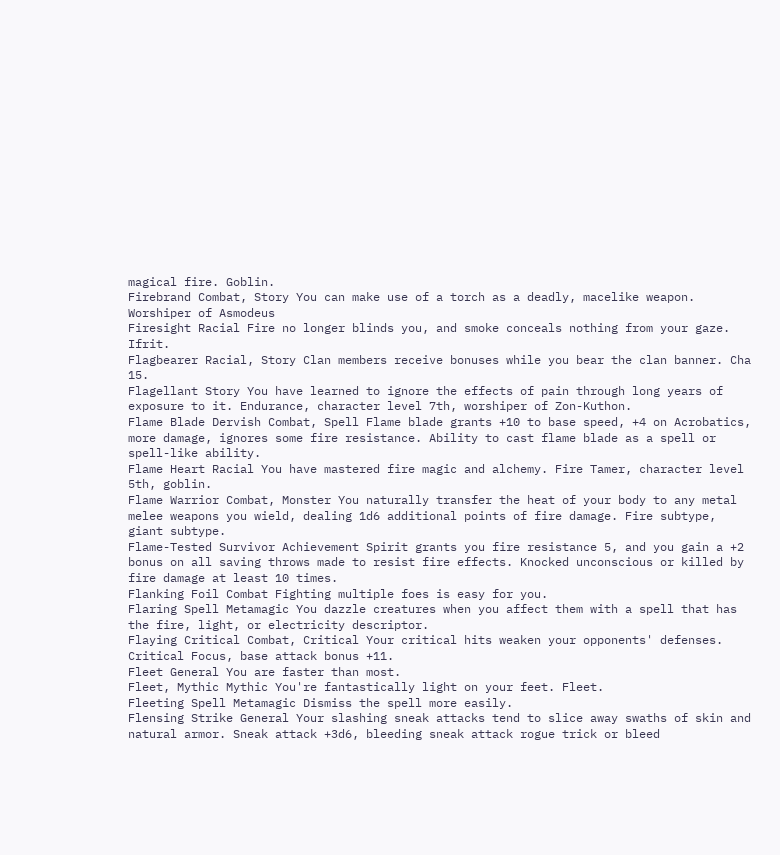magical fire. Goblin.
Firebrand Combat, Story You can make use of a torch as a deadly, macelike weapon. Worshiper of Asmodeus
Firesight Racial Fire no longer blinds you, and smoke conceals nothing from your gaze. Ifrit.
Flagbearer Racial, Story Clan members receive bonuses while you bear the clan banner. Cha 15.
Flagellant Story You have learned to ignore the effects of pain through long years of exposure to it. Endurance, character level 7th, worshiper of Zon-Kuthon.
Flame Blade Dervish Combat, Spell Flame blade grants +10 to base speed, +4 on Acrobatics, more damage, ignores some fire resistance. Ability to cast flame blade as a spell or spell-like ability.
Flame Heart Racial You have mastered fire magic and alchemy. Fire Tamer, character level 5th, goblin.
Flame Warrior Combat, Monster You naturally transfer the heat of your body to any metal melee weapons you wield, dealing 1d6 additional points of fire damage. Fire subtype, giant subtype.
Flame-Tested Survivor Achievement Spirit grants you fire resistance 5, and you gain a +2 bonus on all saving throws made to resist fire effects. Knocked unconscious or killed by fire damage at least 10 times.
Flanking Foil Combat Fighting multiple foes is easy for you.
Flaring Spell Metamagic You dazzle creatures when you affect them with a spell that has the fire, light, or electricity descriptor.
Flaying Critical Combat, Critical Your critical hits weaken your opponents' defenses. Critical Focus, base attack bonus +11.
Fleet General You are faster than most.
Fleet, Mythic Mythic You're fantastically light on your feet. Fleet.
Fleeting Spell Metamagic Dismiss the spell more easily.
Flensing Strike General Your slashing sneak attacks tend to slice away swaths of skin and natural armor. Sneak attack +3d6, bleeding sneak attack rogue trick or bleed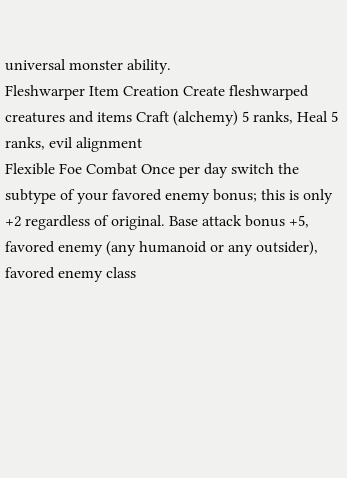universal monster ability.
Fleshwarper Item Creation Create fleshwarped creatures and items Craft (alchemy) 5 ranks, Heal 5 ranks, evil alignment
Flexible Foe Combat Once per day switch the subtype of your favored enemy bonus; this is only +2 regardless of original. Base attack bonus +5, favored enemy (any humanoid or any outsider), favored enemy class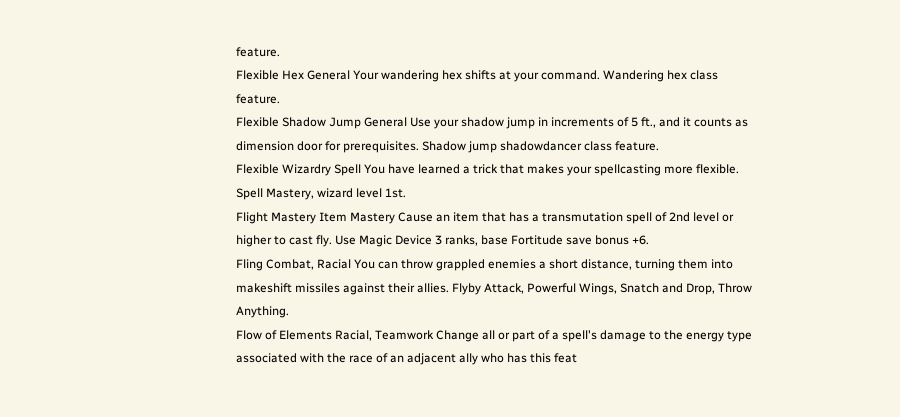feature.
Flexible Hex General Your wandering hex shifts at your command. Wandering hex class feature.
Flexible Shadow Jump General Use your shadow jump in increments of 5 ft., and it counts as dimension door for prerequisites. Shadow jump shadowdancer class feature.
Flexible Wizardry Spell You have learned a trick that makes your spellcasting more flexible. Spell Mastery, wizard level 1st.
Flight Mastery Item Mastery Cause an item that has a transmutation spell of 2nd level or higher to cast fly. Use Magic Device 3 ranks, base Fortitude save bonus +6.
Fling Combat, Racial You can throw grappled enemies a short distance, turning them into makeshift missiles against their allies. Flyby Attack, Powerful Wings, Snatch and Drop, Throw Anything.
Flow of Elements Racial, Teamwork Change all or part of a spell's damage to the energy type associated with the race of an adjacent ally who has this feat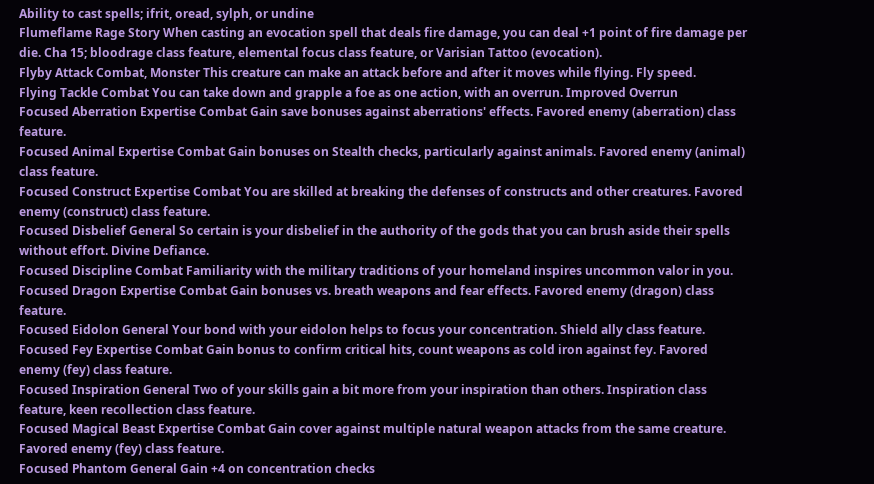Ability to cast spells; ifrit, oread, sylph, or undine
Flumeflame Rage Story When casting an evocation spell that deals fire damage, you can deal +1 point of fire damage per die. Cha 15; bloodrage class feature, elemental focus class feature, or Varisian Tattoo (evocation).
Flyby Attack Combat, Monster This creature can make an attack before and after it moves while flying. Fly speed.
Flying Tackle Combat You can take down and grapple a foe as one action, with an overrun. Improved Overrun
Focused Aberration Expertise Combat Gain save bonuses against aberrations' effects. Favored enemy (aberration) class feature.
Focused Animal Expertise Combat Gain bonuses on Stealth checks, particularly against animals. Favored enemy (animal) class feature.
Focused Construct Expertise Combat You are skilled at breaking the defenses of constructs and other creatures. Favored enemy (construct) class feature.
Focused Disbelief General So certain is your disbelief in the authority of the gods that you can brush aside their spells without effort. Divine Defiance.
Focused Discipline Combat Familiarity with the military traditions of your homeland inspires uncommon valor in you.
Focused Dragon Expertise Combat Gain bonuses vs. breath weapons and fear effects. Favored enemy (dragon) class feature.
Focused Eidolon General Your bond with your eidolon helps to focus your concentration. Shield ally class feature.
Focused Fey Expertise Combat Gain bonus to confirm critical hits, count weapons as cold iron against fey. Favored enemy (fey) class feature.
Focused Inspiration General Two of your skills gain a bit more from your inspiration than others. Inspiration class feature, keen recollection class feature.
Focused Magical Beast Expertise Combat Gain cover against multiple natural weapon attacks from the same creature. Favored enemy (fey) class feature.
Focused Phantom General Gain +4 on concentration checks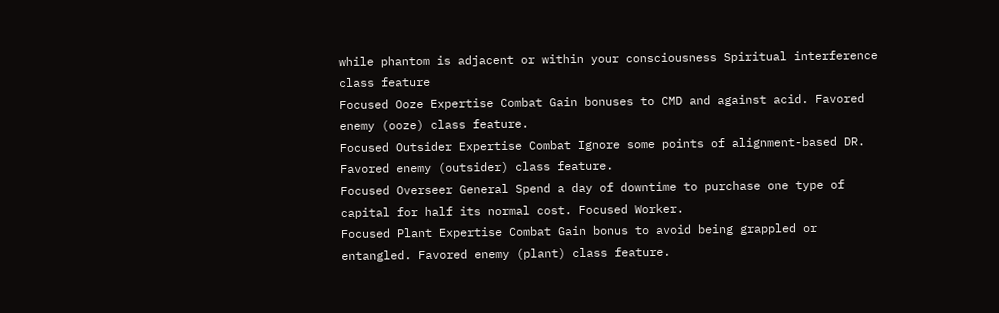while phantom is adjacent or within your consciousness Spiritual interference class feature
Focused Ooze Expertise Combat Gain bonuses to CMD and against acid. Favored enemy (ooze) class feature.
Focused Outsider Expertise Combat Ignore some points of alignment-based DR. Favored enemy (outsider) class feature.
Focused Overseer General Spend a day of downtime to purchase one type of capital for half its normal cost. Focused Worker.
Focused Plant Expertise Combat Gain bonus to avoid being grappled or entangled. Favored enemy (plant) class feature.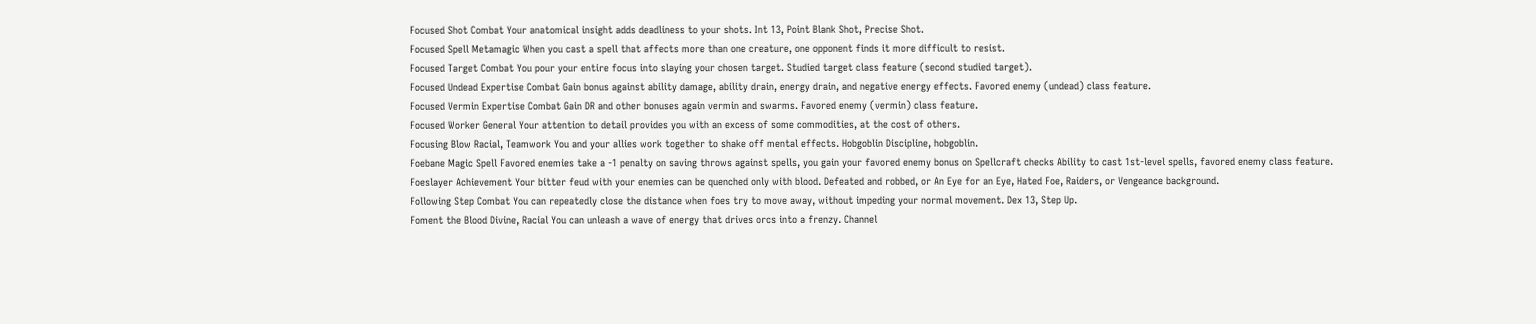Focused Shot Combat Your anatomical insight adds deadliness to your shots. Int 13, Point Blank Shot, Precise Shot.
Focused Spell Metamagic When you cast a spell that affects more than one creature, one opponent finds it more difficult to resist.
Focused Target Combat You pour your entire focus into slaying your chosen target. Studied target class feature (second studied target).
Focused Undead Expertise Combat Gain bonus against ability damage, ability drain, energy drain, and negative energy effects. Favored enemy (undead) class feature.
Focused Vermin Expertise Combat Gain DR and other bonuses again vermin and swarms. Favored enemy (vermin) class feature.
Focused Worker General Your attention to detail provides you with an excess of some commodities, at the cost of others.
Focusing Blow Racial, Teamwork You and your allies work together to shake off mental effects. Hobgoblin Discipline, hobgoblin.
Foebane Magic Spell Favored enemies take a -1 penalty on saving throws against spells, you gain your favored enemy bonus on Spellcraft checks Ability to cast 1st-level spells, favored enemy class feature.
Foeslayer Achievement Your bitter feud with your enemies can be quenched only with blood. Defeated and robbed, or An Eye for an Eye, Hated Foe, Raiders, or Vengeance background.
Following Step Combat You can repeatedly close the distance when foes try to move away, without impeding your normal movement. Dex 13, Step Up.
Foment the Blood Divine, Racial You can unleash a wave of energy that drives orcs into a frenzy. Channel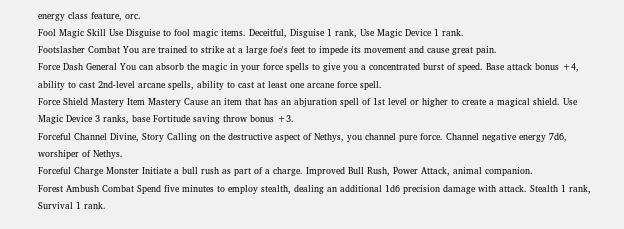energy class feature, orc.
Fool Magic Skill Use Disguise to fool magic items. Deceitful, Disguise 1 rank, Use Magic Device 1 rank.
Footslasher Combat You are trained to strike at a large foe's feet to impede its movement and cause great pain.
Force Dash General You can absorb the magic in your force spells to give you a concentrated burst of speed. Base attack bonus +4, ability to cast 2nd-level arcane spells, ability to cast at least one arcane force spell.
Force Shield Mastery Item Mastery Cause an item that has an abjuration spell of 1st level or higher to create a magical shield. Use Magic Device 3 ranks, base Fortitude saving throw bonus +3.
Forceful Channel Divine, Story Calling on the destructive aspect of Nethys, you channel pure force. Channel negative energy 7d6, worshiper of Nethys.
Forceful Charge Monster Initiate a bull rush as part of a charge. Improved Bull Rush, Power Attack, animal companion.
Forest Ambush Combat Spend five minutes to employ stealth, dealing an additional 1d6 precision damage with attack. Stealth 1 rank, Survival 1 rank.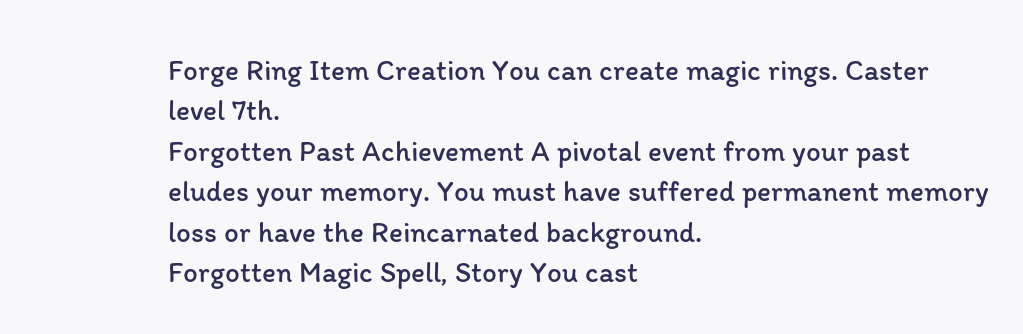Forge Ring Item Creation You can create magic rings. Caster level 7th.
Forgotten Past Achievement A pivotal event from your past eludes your memory. You must have suffered permanent memory loss or have the Reincarnated background.
Forgotten Magic Spell, Story You cast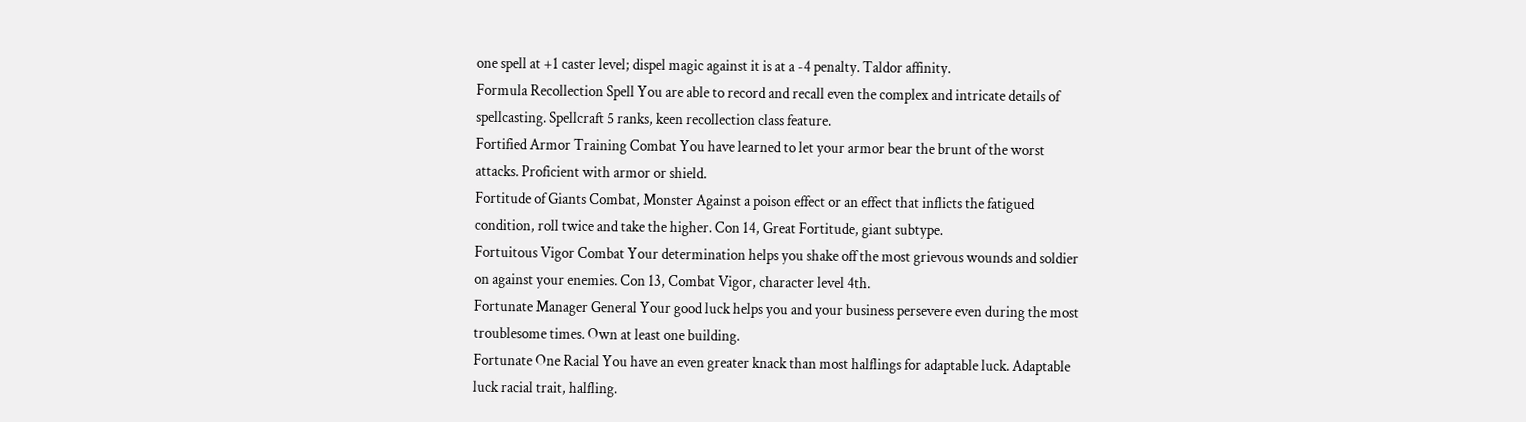one spell at +1 caster level; dispel magic against it is at a -4 penalty. Taldor affinity.
Formula Recollection Spell You are able to record and recall even the complex and intricate details of spellcasting. Spellcraft 5 ranks, keen recollection class feature.
Fortified Armor Training Combat You have learned to let your armor bear the brunt of the worst attacks. Proficient with armor or shield.
Fortitude of Giants Combat, Monster Against a poison effect or an effect that inflicts the fatigued condition, roll twice and take the higher. Con 14, Great Fortitude, giant subtype.
Fortuitous Vigor Combat Your determination helps you shake off the most grievous wounds and soldier on against your enemies. Con 13, Combat Vigor, character level 4th.
Fortunate Manager General Your good luck helps you and your business persevere even during the most troublesome times. Own at least one building.
Fortunate One Racial You have an even greater knack than most halflings for adaptable luck. Adaptable luck racial trait, halfling.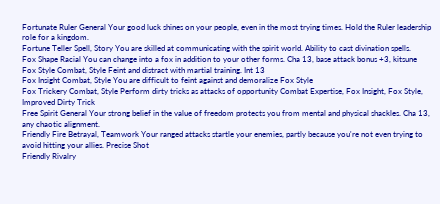Fortunate Ruler General Your good luck shines on your people, even in the most trying times. Hold the Ruler leadership role for a kingdom.
Fortune Teller Spell, Story You are skilled at communicating with the spirit world. Ability to cast divination spells.
Fox Shape Racial You can change into a fox in addition to your other forms. Cha 13, base attack bonus +3, kitsune
Fox Style Combat, Style Feint and distract with martial training. Int 13
Fox Insight Combat, Style You are difficult to feint against and demoralize Fox Style
Fox Trickery Combat, Style Perform dirty tricks as attacks of opportunity Combat Expertise, Fox Insight, Fox Style, Improved Dirty Trick
Free Spirit General Your strong belief in the value of freedom protects you from mental and physical shackles. Cha 13, any chaotic alignment.
Friendly Fire Betrayal, Teamwork Your ranged attacks startle your enemies, partly because you're not even trying to avoid hitting your allies. Precise Shot
Friendly Rivalry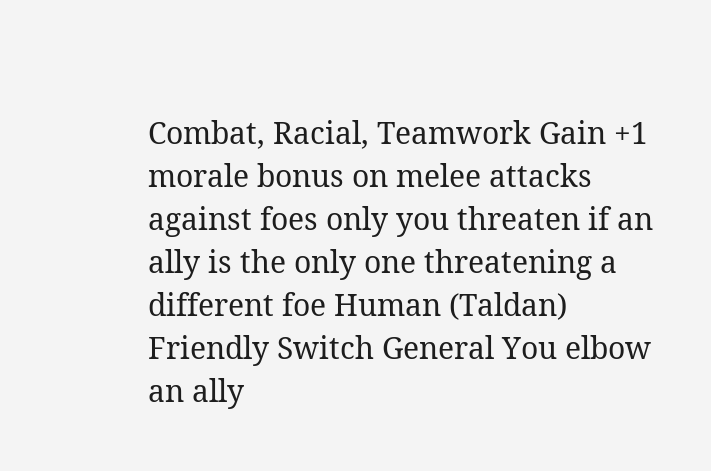Combat, Racial, Teamwork Gain +1 morale bonus on melee attacks against foes only you threaten if an ally is the only one threatening a different foe Human (Taldan)
Friendly Switch General You elbow an ally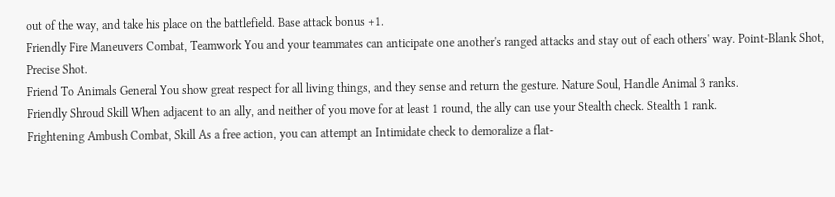out of the way, and take his place on the battlefield. Base attack bonus +1.
Friendly Fire Maneuvers Combat, Teamwork You and your teammates can anticipate one another's ranged attacks and stay out of each others' way. Point-Blank Shot, Precise Shot.
Friend To Animals General You show great respect for all living things, and they sense and return the gesture. Nature Soul, Handle Animal 3 ranks.
Friendly Shroud Skill When adjacent to an ally, and neither of you move for at least 1 round, the ally can use your Stealth check. Stealth 1 rank.
Frightening Ambush Combat, Skill As a free action, you can attempt an Intimidate check to demoralize a flat-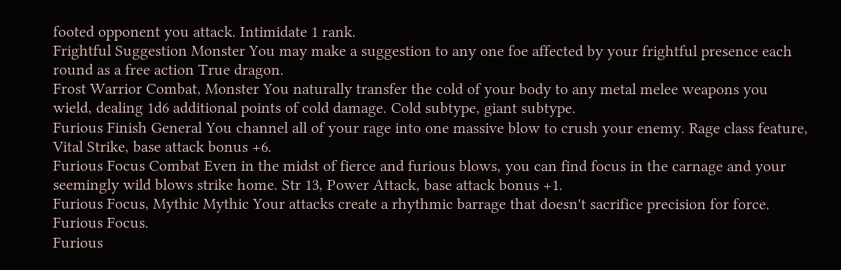footed opponent you attack. Intimidate 1 rank.
Frightful Suggestion Monster You may make a suggestion to any one foe affected by your frightful presence each round as a free action True dragon.
Frost Warrior Combat, Monster You naturally transfer the cold of your body to any metal melee weapons you wield, dealing 1d6 additional points of cold damage. Cold subtype, giant subtype.
Furious Finish General You channel all of your rage into one massive blow to crush your enemy. Rage class feature, Vital Strike, base attack bonus +6.
Furious Focus Combat Even in the midst of fierce and furious blows, you can find focus in the carnage and your seemingly wild blows strike home. Str 13, Power Attack, base attack bonus +1.
Furious Focus, Mythic Mythic Your attacks create a rhythmic barrage that doesn't sacrifice precision for force. Furious Focus.
Furious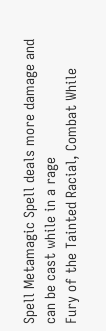Spell Metamagic Spell deals more damage and can be cast while in a rage
Fury of the Tainted Racial, Combat While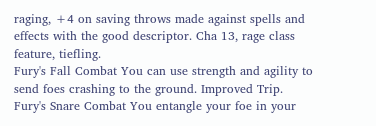raging, +4 on saving throws made against spells and effects with the good descriptor. Cha 13, rage class feature, tiefling.
Fury's Fall Combat You can use strength and agility to send foes crashing to the ground. Improved Trip.
Fury's Snare Combat You entangle your foe in your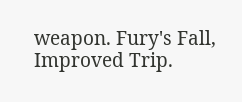weapon. Fury's Fall, Improved Trip.